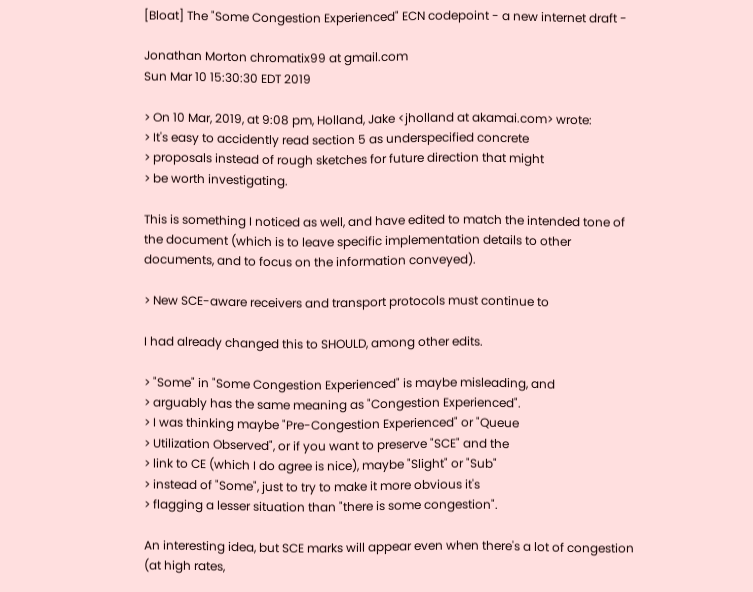[Bloat] The "Some Congestion Experienced" ECN codepoint - a new internet draft -

Jonathan Morton chromatix99 at gmail.com
Sun Mar 10 15:30:30 EDT 2019

> On 10 Mar, 2019, at 9:08 pm, Holland, Jake <jholland at akamai.com> wrote:
> It's easy to accidently read section 5 as underspecified concrete
> proposals instead of rough sketches for future direction that might
> be worth investigating.

This is something I noticed as well, and have edited to match the intended tone of the document (which is to leave specific implementation details to other documents, and to focus on the information conveyed).

> New SCE-aware receivers and transport protocols must continue to

I had already changed this to SHOULD, among other edits.

> "Some" in "Some Congestion Experienced" is maybe misleading, and
> arguably has the same meaning as "Congestion Experienced".
> I was thinking maybe "Pre-Congestion Experienced" or "Queue
> Utilization Observed", or if you want to preserve "SCE" and the
> link to CE (which I do agree is nice), maybe "Slight" or "Sub"
> instead of "Some", just to try to make it more obvious it's
> flagging a lesser situation than "there is some congestion".

An interesting idea, but SCE marks will appear even when there's a lot of congestion (at high rates,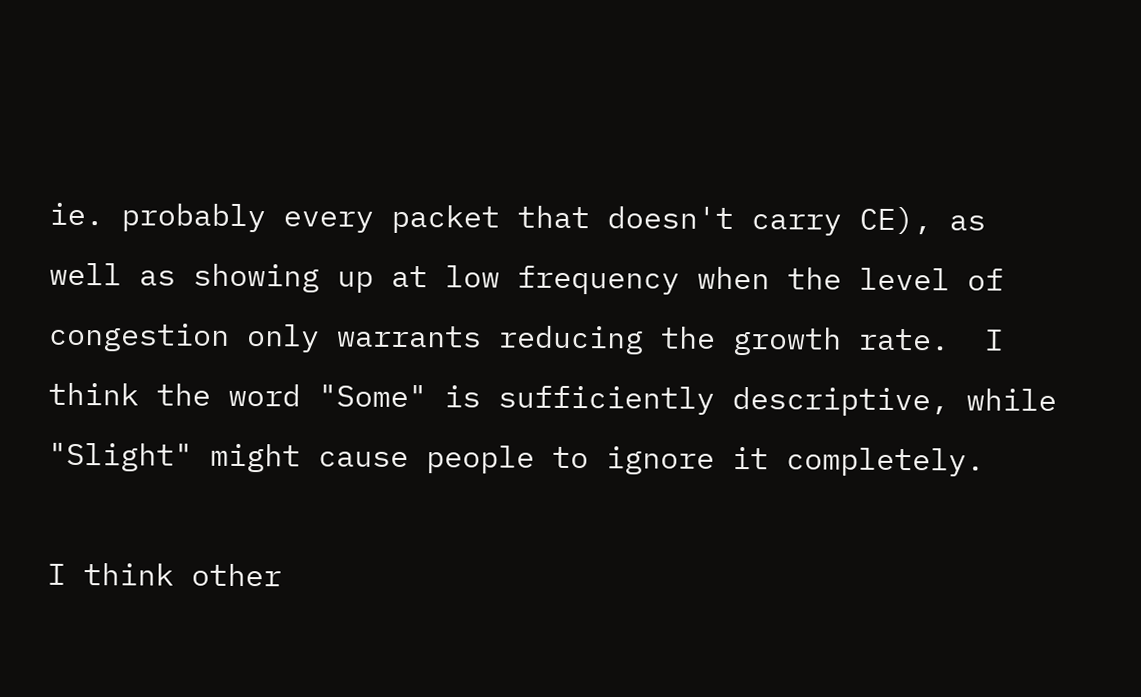ie. probably every packet that doesn't carry CE), as well as showing up at low frequency when the level of congestion only warrants reducing the growth rate.  I think the word "Some" is sufficiently descriptive, while "Slight" might cause people to ignore it completely.

I think other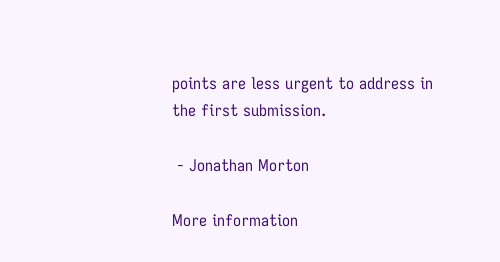points are less urgent to address in the first submission.

 - Jonathan Morton

More information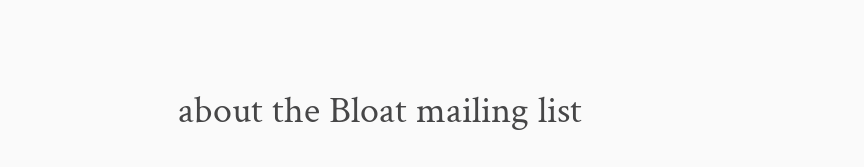about the Bloat mailing list